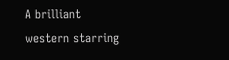A brilliant western starring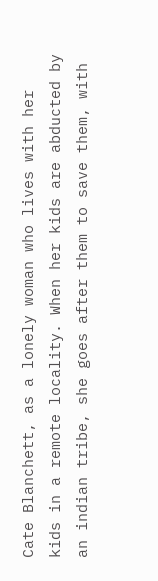Cate Blanchett, as a lonely woman who lives with her kids in a remote locality. When her kids are abducted by an indian tribe, she goes after them to save them, with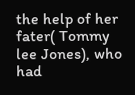the help of her fater( Tommy lee Jones), who had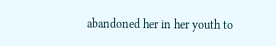abandoned her in her youth to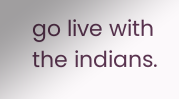go live with the indians.